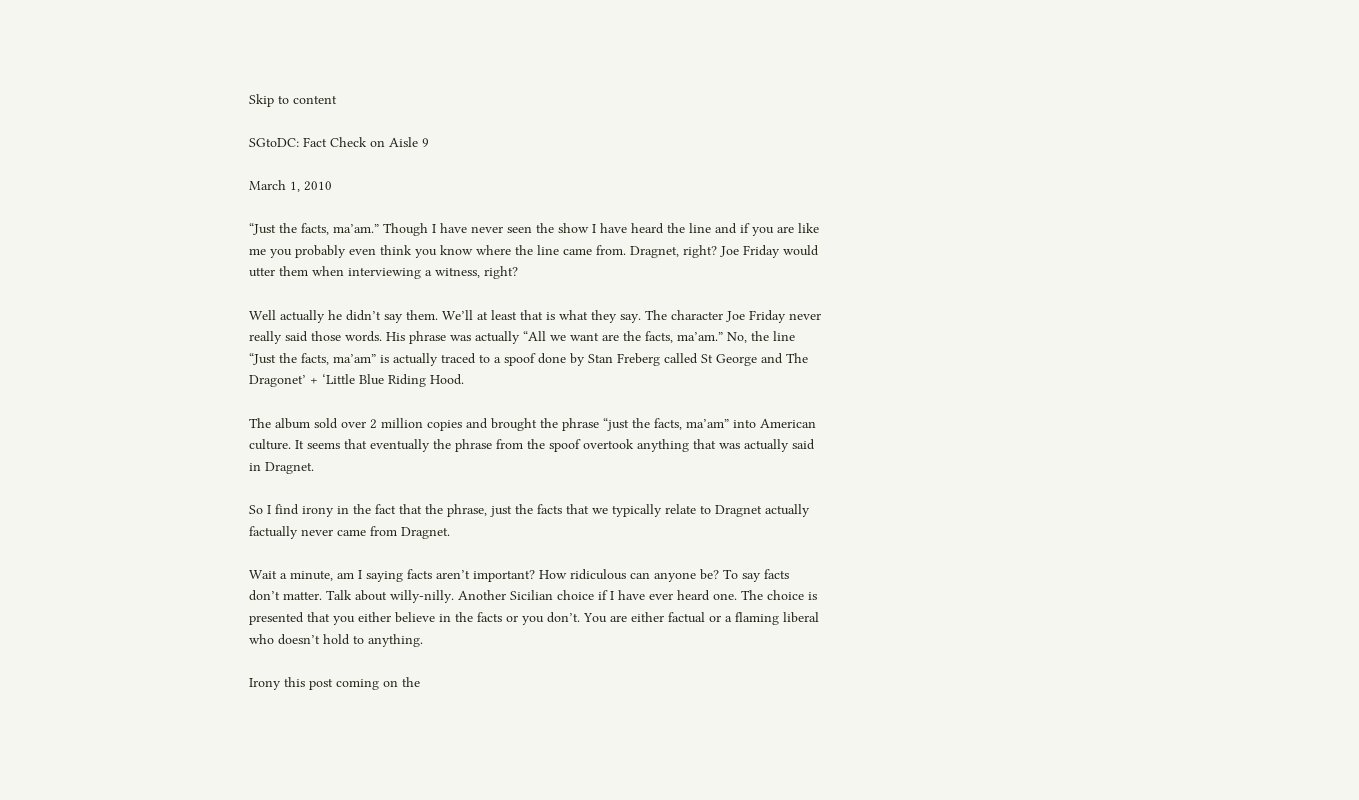Skip to content

SGtoDC: Fact Check on Aisle 9

March 1, 2010

“Just the facts, ma’am.” Though I have never seen the show I have heard the line and if you are like me you probably even think you know where the line came from. Dragnet, right? Joe Friday would utter them when interviewing a witness, right?

Well actually he didn’t say them. We’ll at least that is what they say. The character Joe Friday never really said those words. His phrase was actually “All we want are the facts, ma’am.” No, the line “Just the facts, ma’am” is actually traced to a spoof done by Stan Freberg called St George and The Dragonet’ + ‘Little Blue Riding Hood.

The album sold over 2 million copies and brought the phrase “just the facts, ma’am” into American culture. It seems that eventually the phrase from the spoof overtook anything that was actually said in Dragnet.

So I find irony in the fact that the phrase, just the facts that we typically relate to Dragnet actually factually never came from Dragnet.

Wait a minute, am I saying facts aren’t important? How ridiculous can anyone be? To say facts don’t matter. Talk about willy-nilly. Another Sicilian choice if I have ever heard one. The choice is presented that you either believe in the facts or you don’t. You are either factual or a flaming liberal who doesn’t hold to anything.

Irony this post coming on the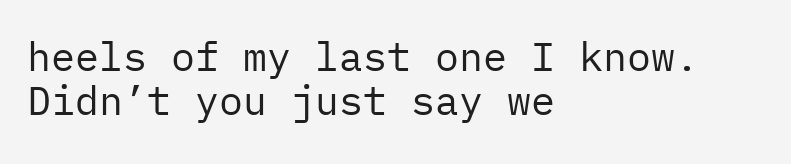heels of my last one I know. Didn’t you just say we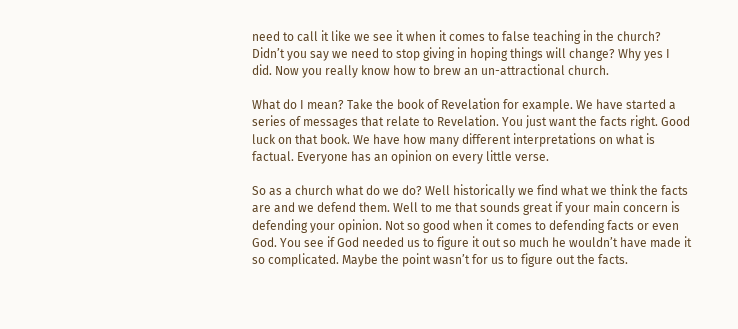need to call it like we see it when it comes to false teaching in the church? Didn’t you say we need to stop giving in hoping things will change? Why yes I did. Now you really know how to brew an un-attractional church.

What do I mean? Take the book of Revelation for example. We have started a series of messages that relate to Revelation. You just want the facts right. Good luck on that book. We have how many different interpretations on what is factual. Everyone has an opinion on every little verse.

So as a church what do we do? Well historically we find what we think the facts are and we defend them. Well to me that sounds great if your main concern is defending your opinion. Not so good when it comes to defending facts or even God. You see if God needed us to figure it out so much he wouldn’t have made it so complicated. Maybe the point wasn’t for us to figure out the facts.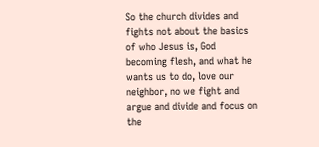So the church divides and fights not about the basics of who Jesus is, God becoming flesh, and what he wants us to do, love our neighbor, no we fight and argue and divide and focus on the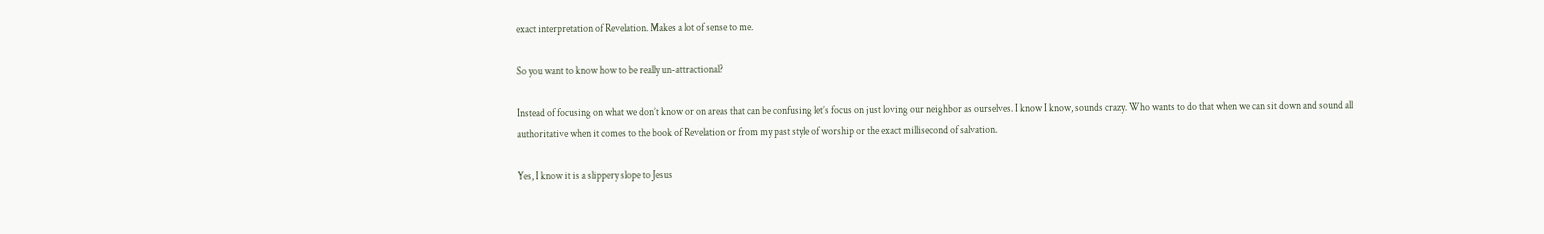exact interpretation of Revelation. Makes a lot of sense to me.

So you want to know how to be really un-attractional?

Instead of focusing on what we don’t know or on areas that can be confusing let’s focus on just loving our neighbor as ourselves. I know I know, sounds crazy. Who wants to do that when we can sit down and sound all authoritative when it comes to the book of Revelation or from my past style of worship or the exact millisecond of salvation.

Yes, I know it is a slippery slope to Jesus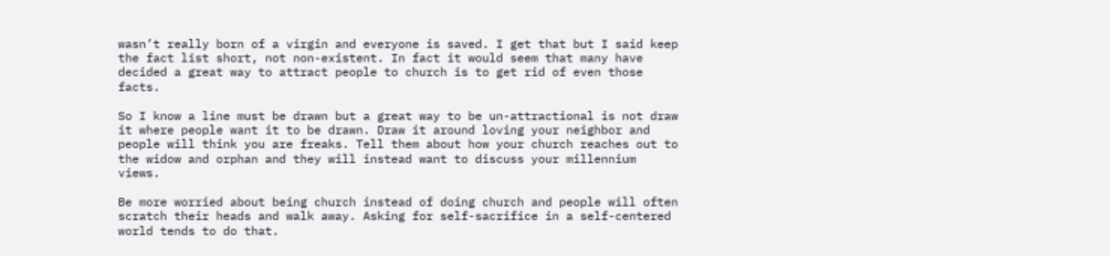wasn’t really born of a virgin and everyone is saved. I get that but I said keep the fact list short, not non-existent. In fact it would seem that many have decided a great way to attract people to church is to get rid of even those facts.

So I know a line must be drawn but a great way to be un-attractional is not draw it where people want it to be drawn. Draw it around loving your neighbor and people will think you are freaks. Tell them about how your church reaches out to the widow and orphan and they will instead want to discuss your millennium views.

Be more worried about being church instead of doing church and people will often scratch their heads and walk away. Asking for self-sacrifice in a self-centered world tends to do that.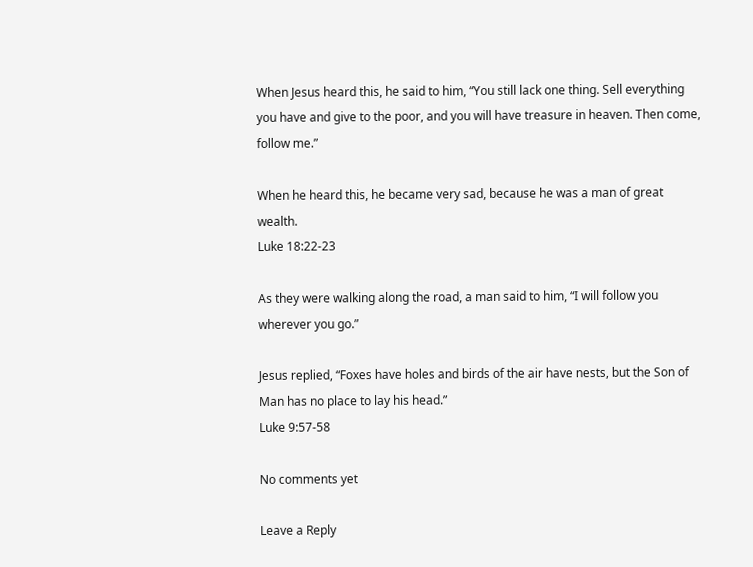When Jesus heard this, he said to him, “You still lack one thing. Sell everything you have and give to the poor, and you will have treasure in heaven. Then come, follow me.”

When he heard this, he became very sad, because he was a man of great wealth.
Luke 18:22-23

As they were walking along the road, a man said to him, “I will follow you wherever you go.”

Jesus replied, “Foxes have holes and birds of the air have nests, but the Son of Man has no place to lay his head.”
Luke 9:57-58

No comments yet

Leave a Reply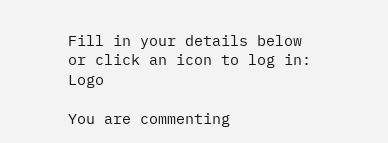Fill in your details below or click an icon to log in: Logo

You are commenting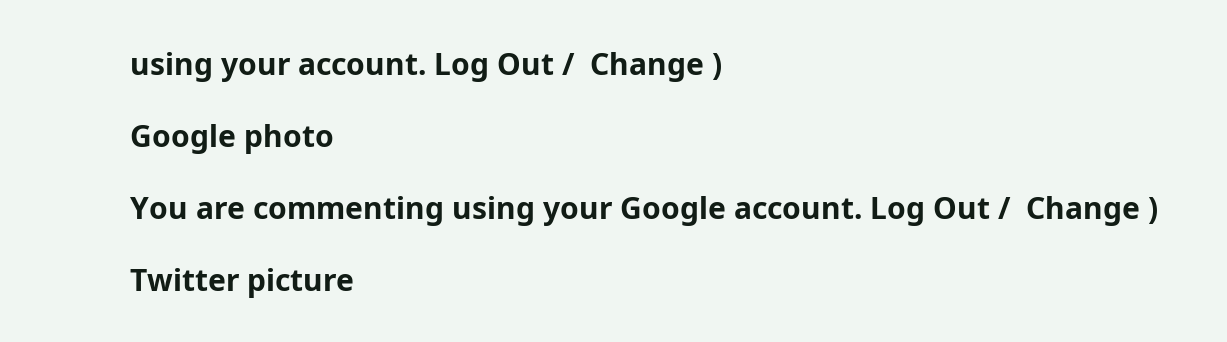using your account. Log Out /  Change )

Google photo

You are commenting using your Google account. Log Out /  Change )

Twitter picture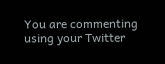You are commenting using your Twitter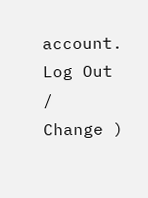account. Log Out /  Change )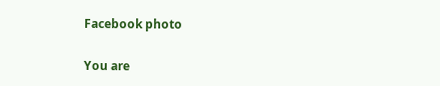Facebook photo

You are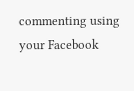commenting using your Facebook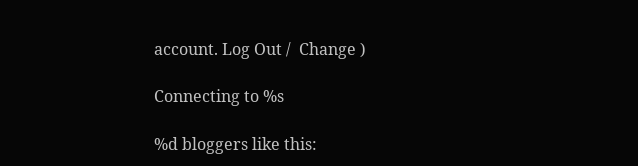account. Log Out /  Change )

Connecting to %s

%d bloggers like this: